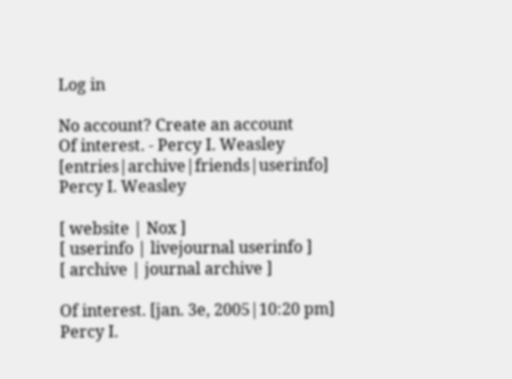Log in

No account? Create an account
Of interest. - Percy I. Weasley [entries|archive|friends|userinfo]
Percy I. Weasley

[ website | Nox ]
[ userinfo | livejournal userinfo ]
[ archive | journal archive ]

Of interest. [jan. 3e, 2005|10:20 pm]
Percy I.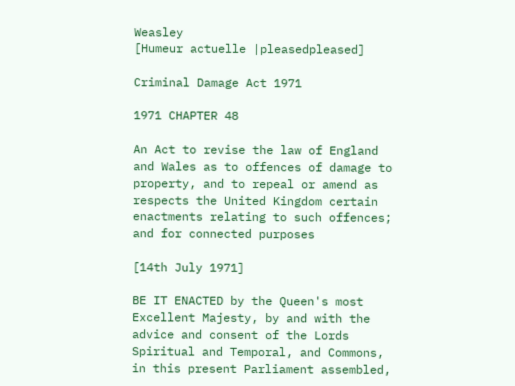Weasley
[Humeur actuelle |pleasedpleased]

Criminal Damage Act 1971

1971 CHAPTER 48

An Act to revise the law of England and Wales as to offences of damage to property, and to repeal or amend as respects the United Kingdom certain enactments relating to such offences; and for connected purposes

[14th July 1971]

BE IT ENACTED by the Queen's most Excellent Majesty, by and with the advice and consent of the Lords Spiritual and Temporal, and Commons, in this present Parliament assembled,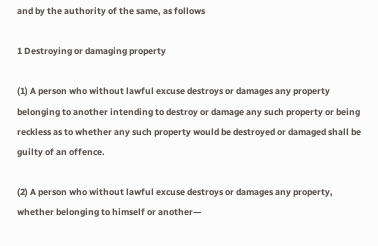and by the authority of the same, as follows

1 Destroying or damaging property

(1) A person who without lawful excuse destroys or damages any property belonging to another intending to destroy or damage any such property or being reckless as to whether any such property would be destroyed or damaged shall be guilty of an offence.

(2) A person who without lawful excuse destroys or damages any property, whether belonging to himself or another—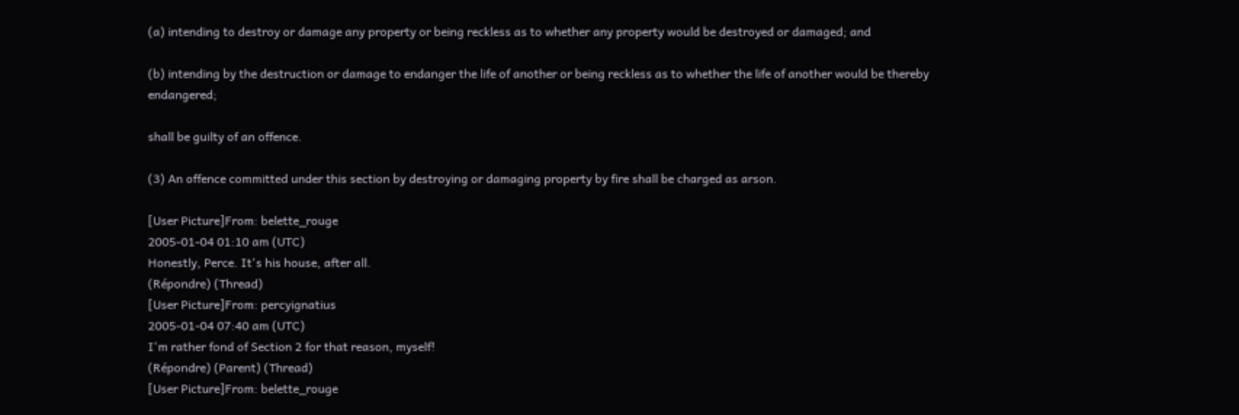(a) intending to destroy or damage any property or being reckless as to whether any property would be destroyed or damaged; and

(b) intending by the destruction or damage to endanger the life of another or being reckless as to whether the life of another would be thereby endangered;

shall be guilty of an offence.

(3) An offence committed under this section by destroying or damaging property by fire shall be charged as arson.

[User Picture]From: belette_rouge
2005-01-04 01:10 am (UTC)
Honestly, Perce. It's his house, after all.
(Répondre) (Thread)
[User Picture]From: percyignatius
2005-01-04 07:40 am (UTC)
I'm rather fond of Section 2 for that reason, myself!
(Répondre) (Parent) (Thread)
[User Picture]From: belette_rouge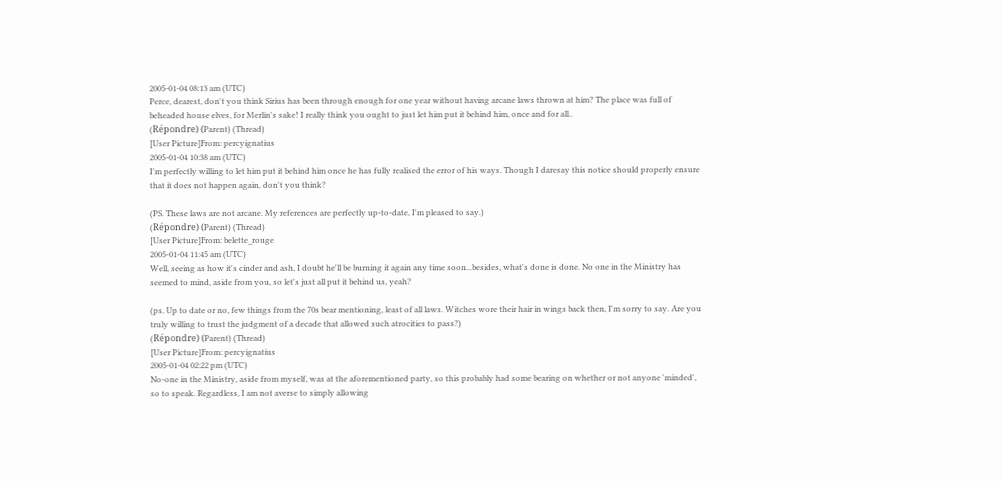2005-01-04 08:13 am (UTC)
Perce, dearest, don't you think Sirius has been through enough for one year without having arcane laws thrown at him? The place was full of beheaded house elves, for Merlin's sake! I really think you ought to just let him put it behind him, once and for all..
(Répondre) (Parent) (Thread)
[User Picture]From: percyignatius
2005-01-04 10:38 am (UTC)
I'm perfectly willing to let him put it behind him once he has fully realised the error of his ways. Though I daresay this notice should properly ensure that it does not happen again, don't you think?

(PS. These laws are not arcane. My references are perfectly up-to-date, I'm pleased to say.)
(Répondre) (Parent) (Thread)
[User Picture]From: belette_rouge
2005-01-04 11:45 am (UTC)
Well, seeing as how it's cinder and ash, I doubt he'll be burning it again any time soon...besides, what's done is done. No one in the Ministry has seemed to mind, aside from you, so let's just all put it behind us, yeah?

(ps. Up to date or no, few things from the 70s bear mentioning, least of all laws. Witches wore their hair in wings back then, I'm sorry to say. Are you truly willing to trust the judgment of a decade that allowed such atrocities to pass?)
(Répondre) (Parent) (Thread)
[User Picture]From: percyignatius
2005-01-04 02:22 pm (UTC)
No-one in the Ministry, aside from myself, was at the aforementioned party, so this probably had some bearing on whether or not anyone 'minded', so to speak. Regardless, I am not averse to simply allowing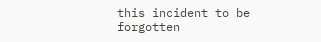this incident to be forgotten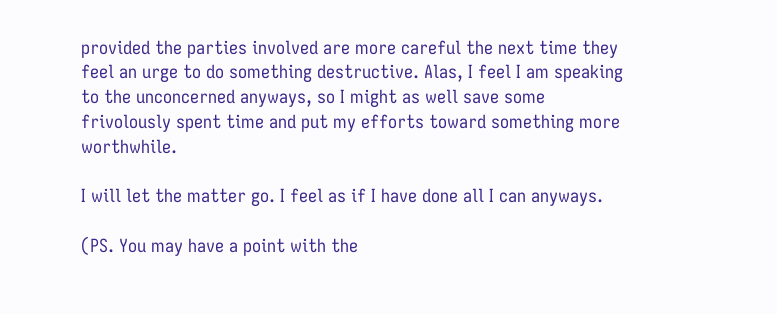provided the parties involved are more careful the next time they feel an urge to do something destructive. Alas, I feel I am speaking to the unconcerned anyways, so I might as well save some frivolously spent time and put my efforts toward something more worthwhile.

I will let the matter go. I feel as if I have done all I can anyways.

(PS. You may have a point with the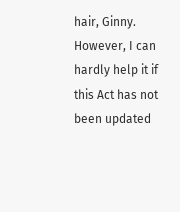hair, Ginny. However, I can hardly help it if this Act has not been updated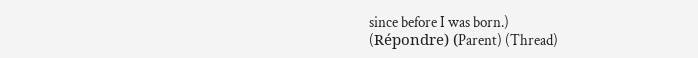since before I was born.)
(Répondre) (Parent) (Thread)